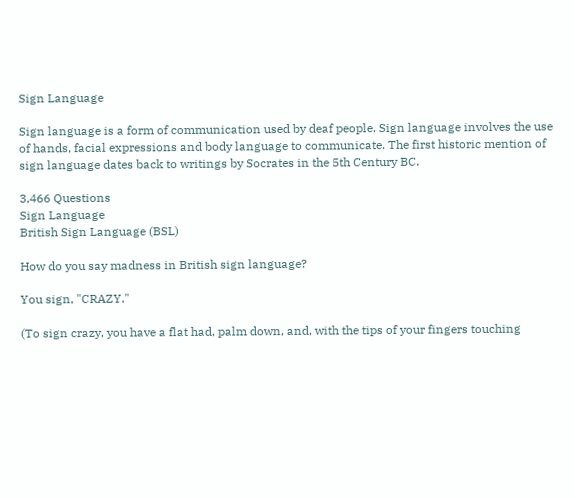Sign Language

Sign language is a form of communication used by deaf people. Sign language involves the use of hands, facial expressions and body language to communicate. The first historic mention of sign language dates back to writings by Socrates in the 5th Century BC.

3,466 Questions
Sign Language
British Sign Language (BSL)

How do you say madness in British sign language?

You sign, "CRAZY."

(To sign crazy, you have a flat had, palm down, and, with the tips of your fingers touching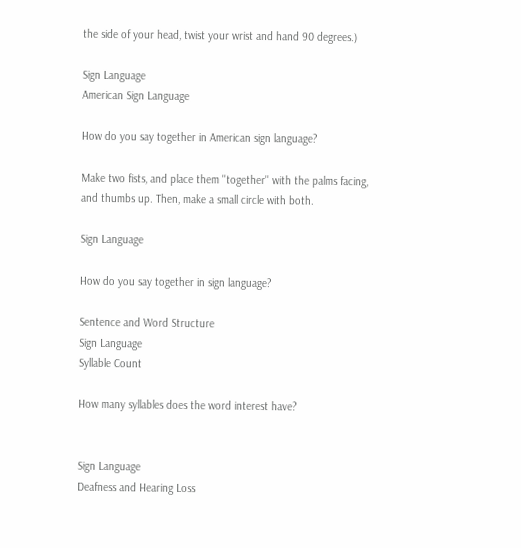the side of your head, twist your wrist and hand 90 degrees.)

Sign Language
American Sign Language

How do you say together in American sign language?

Make two fists, and place them ''together'' with the palms facing, and thumbs up. Then, make a small circle with both.

Sign Language

How do you say together in sign language?

Sentence and Word Structure
Sign Language
Syllable Count

How many syllables does the word interest have?


Sign Language
Deafness and Hearing Loss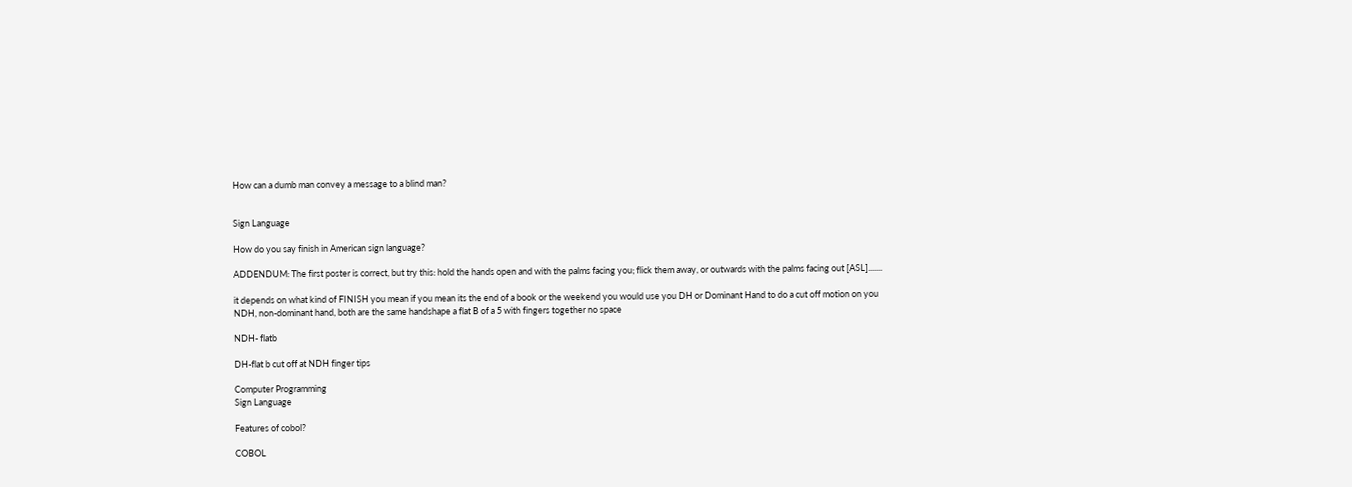How can a dumb man convey a message to a blind man?


Sign Language

How do you say finish in American sign language?

ADDENDUM: The first poster is correct, but try this: hold the hands open and with the palms facing you; flick them away, or outwards with the palms facing out [ASL].......

it depends on what kind of FINISH you mean if you mean its the end of a book or the weekend you would use you DH or Dominant Hand to do a cut off motion on you NDH, non-dominant hand, both are the same handshape a flat B of a 5 with fingers together no space

NDH- flatb

DH-flat b cut off at NDH finger tips

Computer Programming
Sign Language

Features of cobol?

COBOL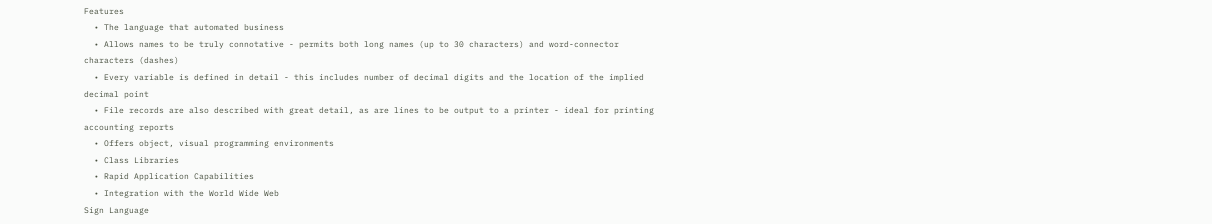Features
  • The language that automated business
  • Allows names to be truly connotative - permits both long names (up to 30 characters) and word-connector characters (dashes)
  • Every variable is defined in detail - this includes number of decimal digits and the location of the implied decimal point
  • File records are also described with great detail, as are lines to be output to a printer - ideal for printing accounting reports
  • Offers object, visual programming environments
  • Class Libraries
  • Rapid Application Capabilities
  • Integration with the World Wide Web
Sign Language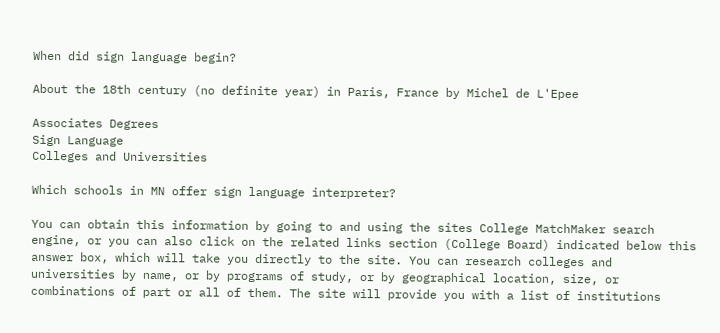When did sign language begin?

About the 18th century (no definite year) in Paris, France by Michel de L'Epee

Associates Degrees
Sign Language
Colleges and Universities

Which schools in MN offer sign language interpreter?

You can obtain this information by going to and using the sites College MatchMaker search engine, or you can also click on the related links section (College Board) indicated below this answer box, which will take you directly to the site. You can research colleges and universities by name, or by programs of study, or by geographical location, size, or combinations of part or all of them. The site will provide you with a list of institutions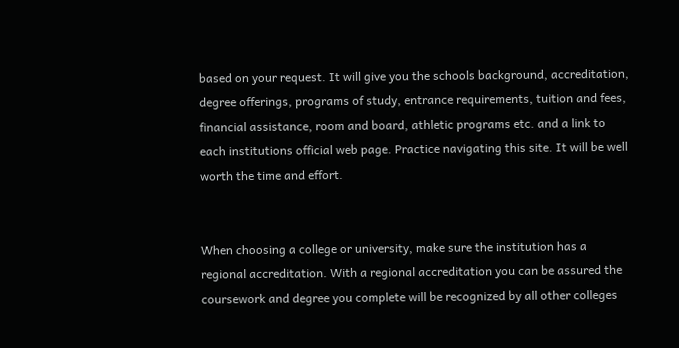based on your request. It will give you the schools background, accreditation, degree offerings, programs of study, entrance requirements, tuition and fees, financial assistance, room and board, athletic programs etc. and a link to each institutions official web page. Practice navigating this site. It will be well worth the time and effort.


When choosing a college or university, make sure the institution has a regional accreditation. With a regional accreditation you can be assured the coursework and degree you complete will be recognized by all other colleges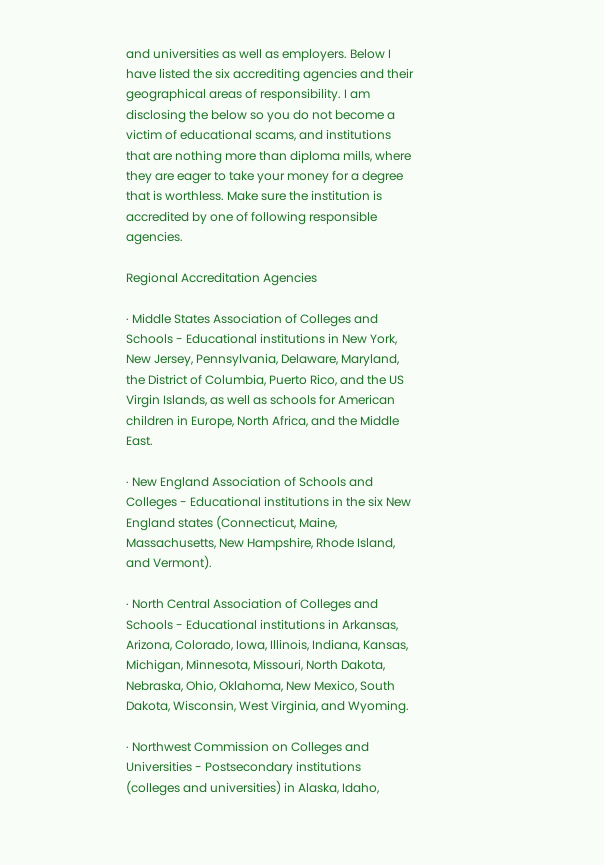and universities as well as employers. Below I have listed the six accrediting agencies and their geographical areas of responsibility. I am disclosing the below so you do not become a victim of educational scams, and institutions that are nothing more than diploma mills, where they are eager to take your money for a degree that is worthless. Make sure the institution is accredited by one of following responsible agencies.

Regional Accreditation Agencies

· Middle States Association of Colleges and Schools - Educational institutions in New York, New Jersey, Pennsylvania, Delaware, Maryland, the District of Columbia, Puerto Rico, and the US Virgin Islands, as well as schools for American children in Europe, North Africa, and the Middle East.

· New England Association of Schools and Colleges - Educational institutions in the six New England states (Connecticut, Maine, Massachusetts, New Hampshire, Rhode Island, and Vermont).

· North Central Association of Colleges and Schools - Educational institutions in Arkansas, Arizona, Colorado, Iowa, Illinois, Indiana, Kansas, Michigan, Minnesota, Missouri, North Dakota, Nebraska, Ohio, Oklahoma, New Mexico, South Dakota, Wisconsin, West Virginia, and Wyoming.

· Northwest Commission on Colleges and Universities - Postsecondary institutions (colleges and universities) in Alaska, Idaho,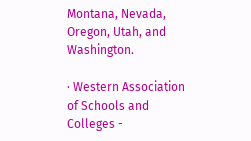Montana, Nevada, Oregon, Utah, and Washington.

· Western Association of Schools and Colleges -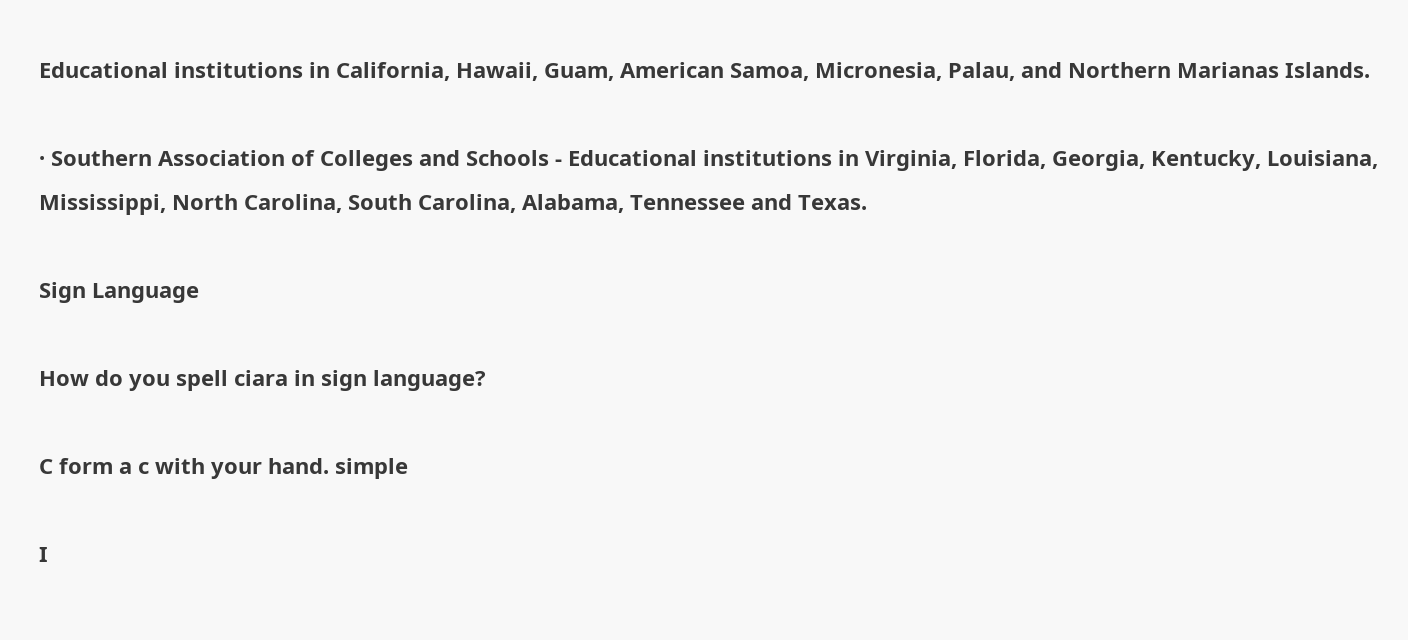Educational institutions in California, Hawaii, Guam, American Samoa, Micronesia, Palau, and Northern Marianas Islands.

· Southern Association of Colleges and Schools - Educational institutions in Virginia, Florida, Georgia, Kentucky, Louisiana, Mississippi, North Carolina, South Carolina, Alabama, Tennessee and Texas.

Sign Language

How do you spell ciara in sign language?

C form a c with your hand. simple

I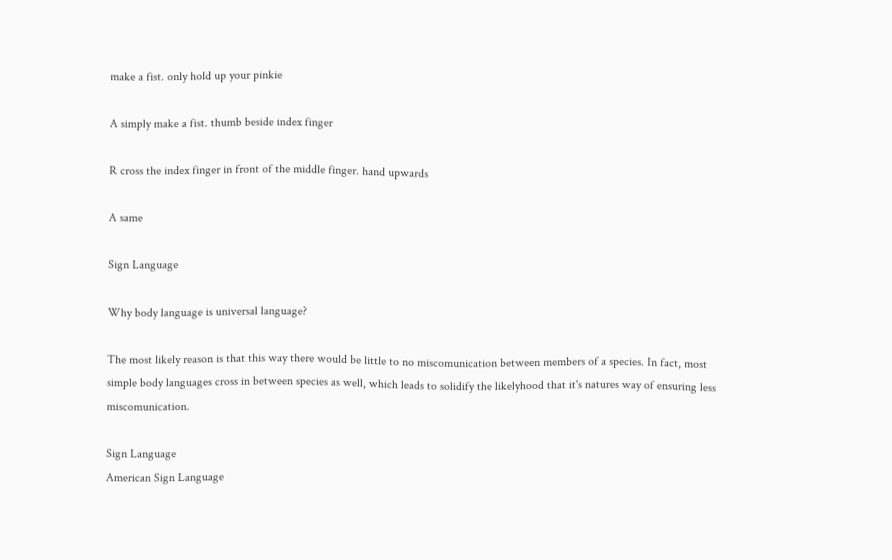make a fist. only hold up your pinkie

A simply make a fist. thumb beside index finger

R cross the index finger in front of the middle finger. hand upwards

A same

Sign Language

Why body language is universal language?

The most likely reason is that this way there would be little to no miscomunication between members of a species. In fact, most simple body languages cross in between species as well, which leads to solidify the likelyhood that it's natures way of ensuring less miscomunication.

Sign Language
American Sign Language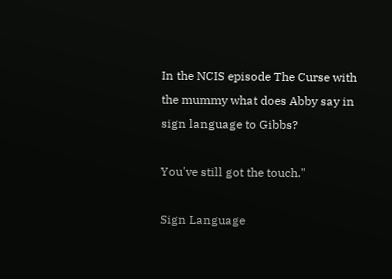In the NCIS episode The Curse with the mummy what does Abby say in sign language to Gibbs?

You've still got the touch."

Sign Language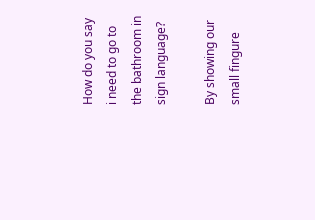How do you say i need to go to the bathroom in sign language?

By showing our small fingure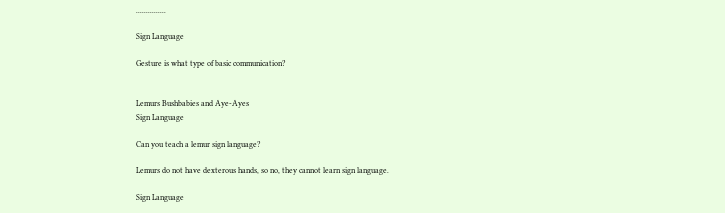...............

Sign Language

Gesture is what type of basic communication?


Lemurs Bushbabies and Aye-Ayes
Sign Language

Can you teach a lemur sign language?

Lemurs do not have dexterous hands, so no, they cannot learn sign language.

Sign Language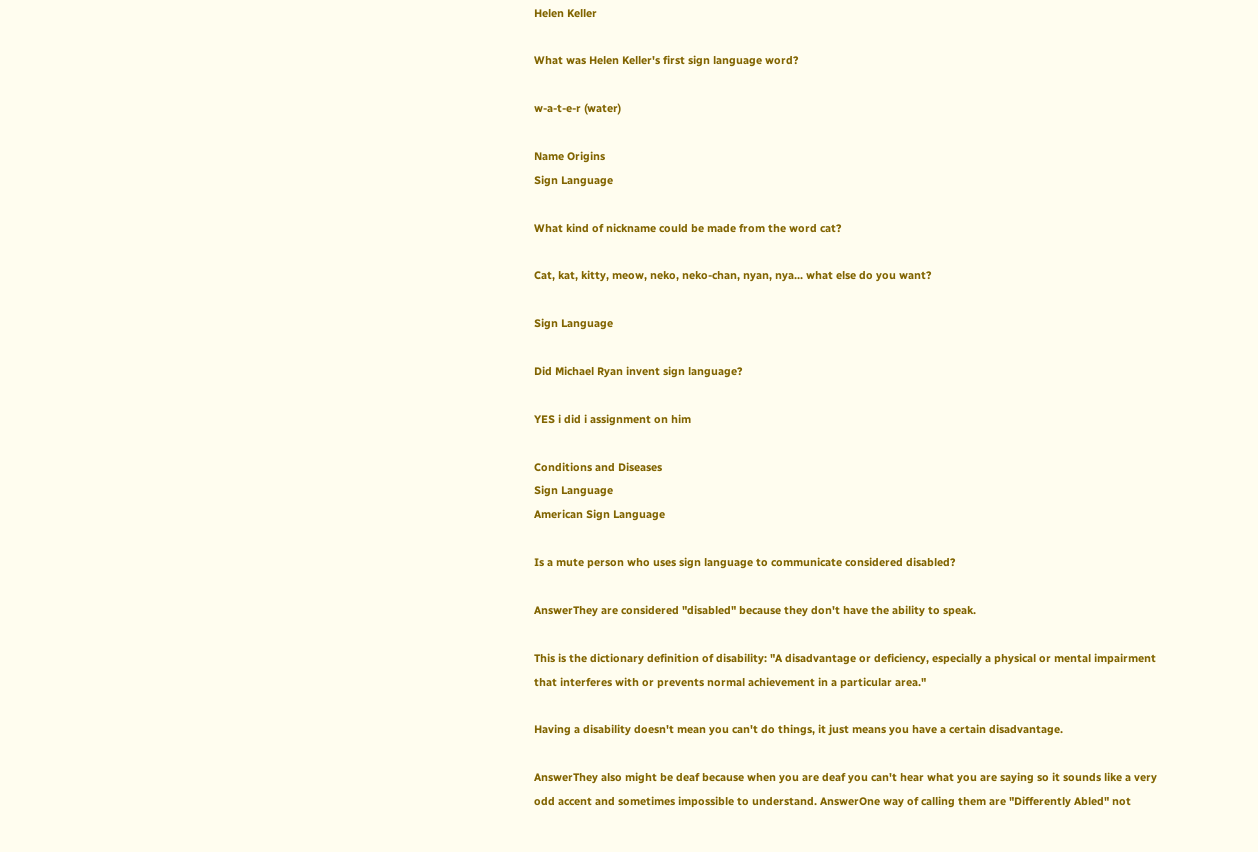Helen Keller

What was Helen Keller's first sign language word?

w-a-t-e-r (water)

Name Origins
Sign Language

What kind of nickname could be made from the word cat?

Cat, kat, kitty, meow, neko, neko-chan, nyan, nya... what else do you want?

Sign Language

Did Michael Ryan invent sign language?

YES i did i assignment on him

Conditions and Diseases
Sign Language
American Sign Language

Is a mute person who uses sign language to communicate considered disabled?

AnswerThey are considered "disabled" because they don't have the ability to speak.

This is the dictionary definition of disability: "A disadvantage or deficiency, especially a physical or mental impairment that interferes with or prevents normal achievement in a particular area."

Having a disability doesn't mean you can't do things, it just means you have a certain disadvantage.

AnswerThey also might be deaf because when you are deaf you can't hear what you are saying so it sounds like a very odd accent and sometimes impossible to understand. AnswerOne way of calling them are "Differently Abled" not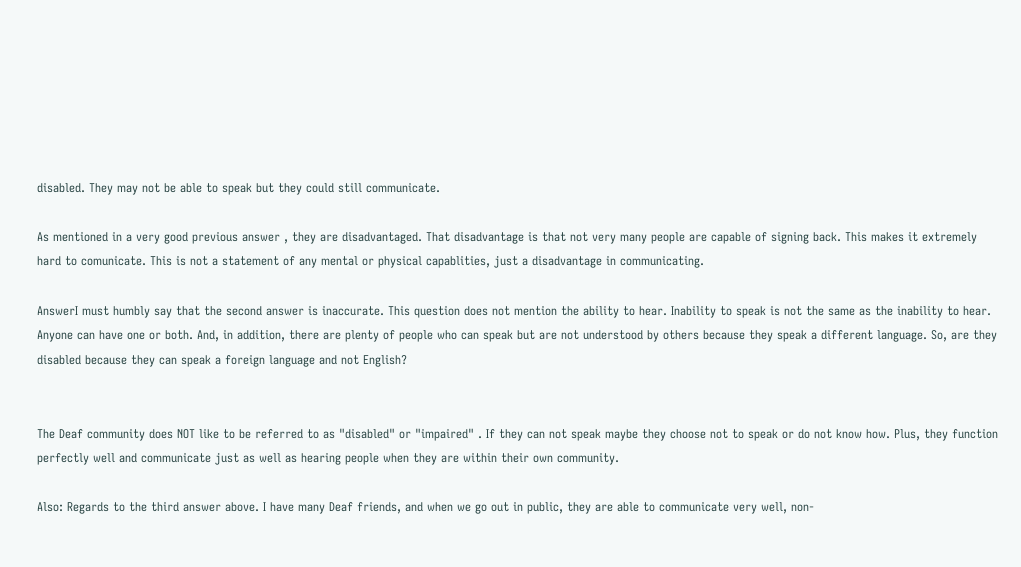disabled. They may not be able to speak but they could still communicate.

As mentioned in a very good previous answer , they are disadvantaged. That disadvantage is that not very many people are capable of signing back. This makes it extremely hard to comunicate. This is not a statement of any mental or physical capablities, just a disadvantage in communicating.

AnswerI must humbly say that the second answer is inaccurate. This question does not mention the ability to hear. Inability to speak is not the same as the inability to hear. Anyone can have one or both. And, in addition, there are plenty of people who can speak but are not understood by others because they speak a different language. So, are they disabled because they can speak a foreign language and not English?


The Deaf community does NOT like to be referred to as "disabled" or "impaired" . If they can not speak maybe they choose not to speak or do not know how. Plus, they function perfectly well and communicate just as well as hearing people when they are within their own community.

Also: Regards to the third answer above. I have many Deaf friends, and when we go out in public, they are able to communicate very well, non-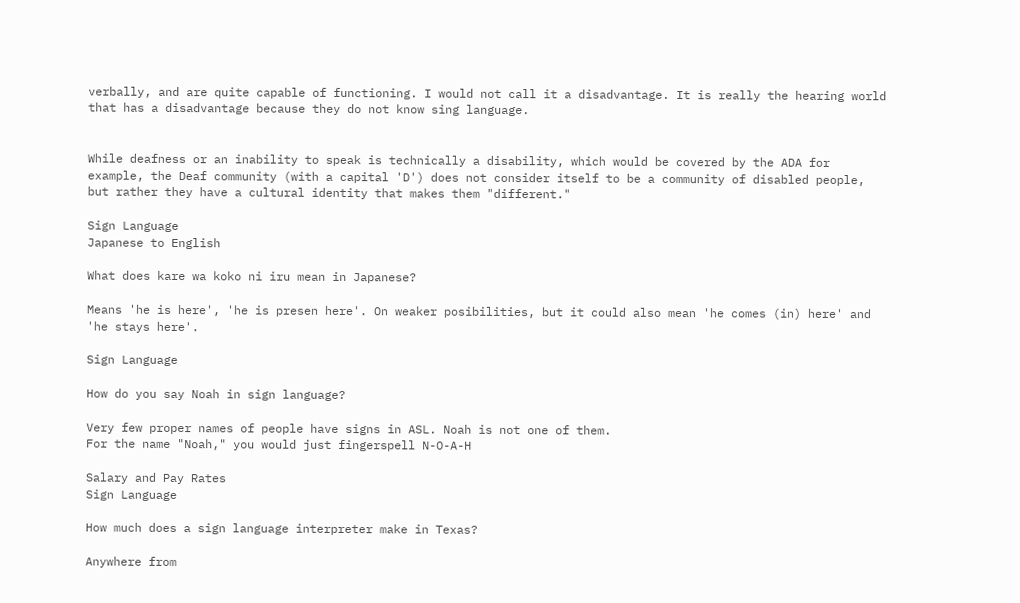verbally, and are quite capable of functioning. I would not call it a disadvantage. It is really the hearing world that has a disadvantage because they do not know sing language.


While deafness or an inability to speak is technically a disability, which would be covered by the ADA for example, the Deaf community (with a capital 'D') does not consider itself to be a community of disabled people, but rather they have a cultural identity that makes them "different."

Sign Language
Japanese to English

What does kare wa koko ni iru mean in Japanese?

Means 'he is here', 'he is presen here'. On weaker posibilities, but it could also mean 'he comes (in) here' and 'he stays here'.

Sign Language

How do you say Noah in sign language?

Very few proper names of people have signs in ASL. Noah is not one of them.
For the name "Noah," you would just fingerspell N-O-A-H

Salary and Pay Rates
Sign Language

How much does a sign language interpreter make in Texas?

Anywhere from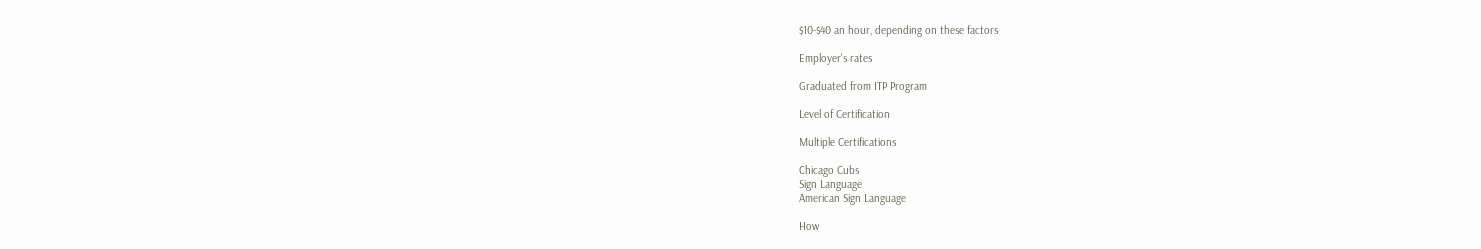$10-$40 an hour, depending on these factors

Employer's rates

Graduated from ITP Program

Level of Certification

Multiple Certifications

Chicago Cubs
Sign Language
American Sign Language

How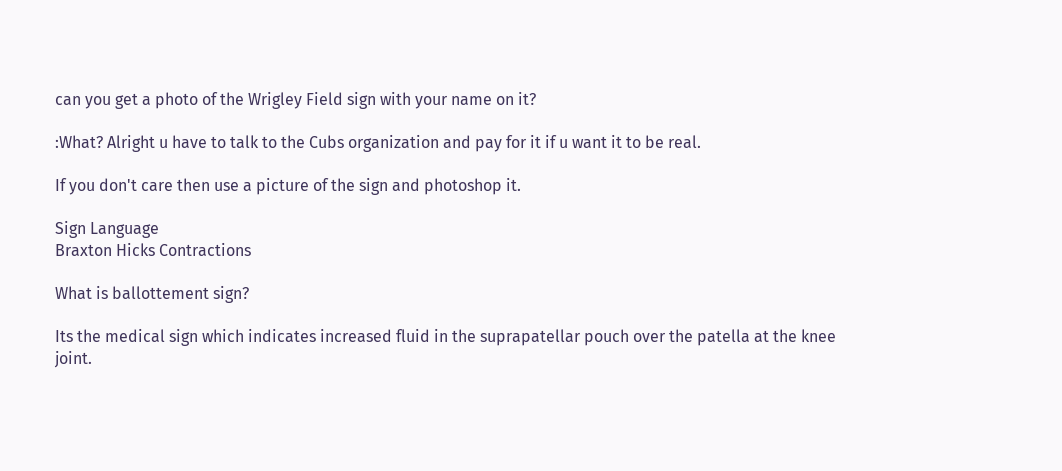can you get a photo of the Wrigley Field sign with your name on it?

:What? Alright u have to talk to the Cubs organization and pay for it if u want it to be real.

If you don't care then use a picture of the sign and photoshop it.

Sign Language
Braxton Hicks Contractions

What is ballottement sign?

Its the medical sign which indicates increased fluid in the suprapatellar pouch over the patella at the knee joint.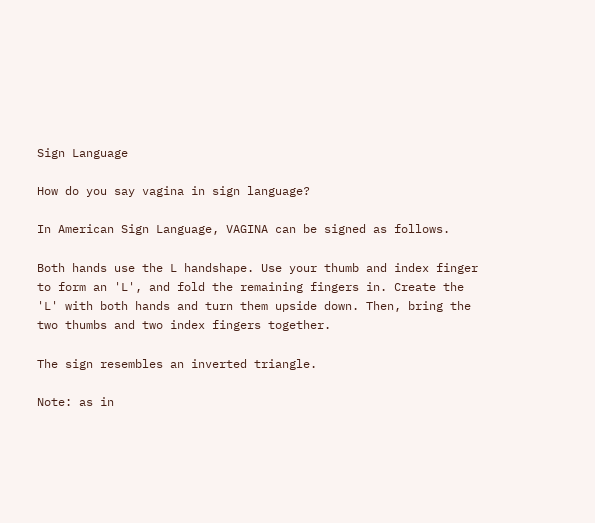Sign Language

How do you say vagina in sign language?

In American Sign Language, VAGINA can be signed as follows.

Both hands use the L handshape. Use your thumb and index finger to form an 'L', and fold the remaining fingers in. Create the 'L' with both hands and turn them upside down. Then, bring the two thumbs and two index fingers together.

The sign resembles an inverted triangle.

Note: as in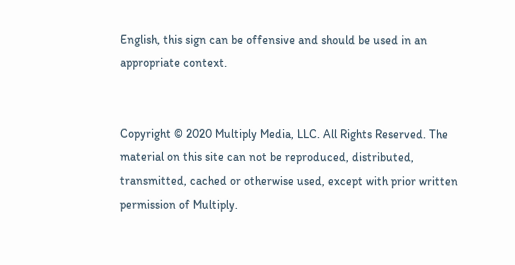English, this sign can be offensive and should be used in an appropriate context.


Copyright © 2020 Multiply Media, LLC. All Rights Reserved. The material on this site can not be reproduced, distributed, transmitted, cached or otherwise used, except with prior written permission of Multiply.